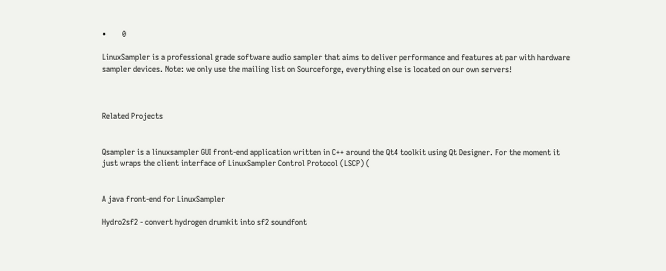•        0

LinuxSampler is a professional grade software audio sampler that aims to deliver performance and features at par with hardware sampler devices. Note: we only use the mailing list on Sourceforge, everything else is located on our own servers!



Related Projects


Qsampler is a linuxsampler GUI front-end application written in C++ around the Qt4 toolkit using Qt Designer. For the moment it just wraps the client interface of LinuxSampler Control Protocol (LSCP) (


A java front-end for LinuxSampler

Hydro2sf2 - convert hydrogen drumkit into sf2 soundfont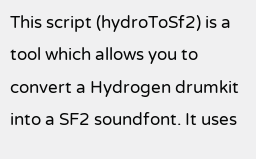This script (hydroToSf2) is a tool which allows you to convert a Hydrogen drumkit into a SF2 soundfont. It uses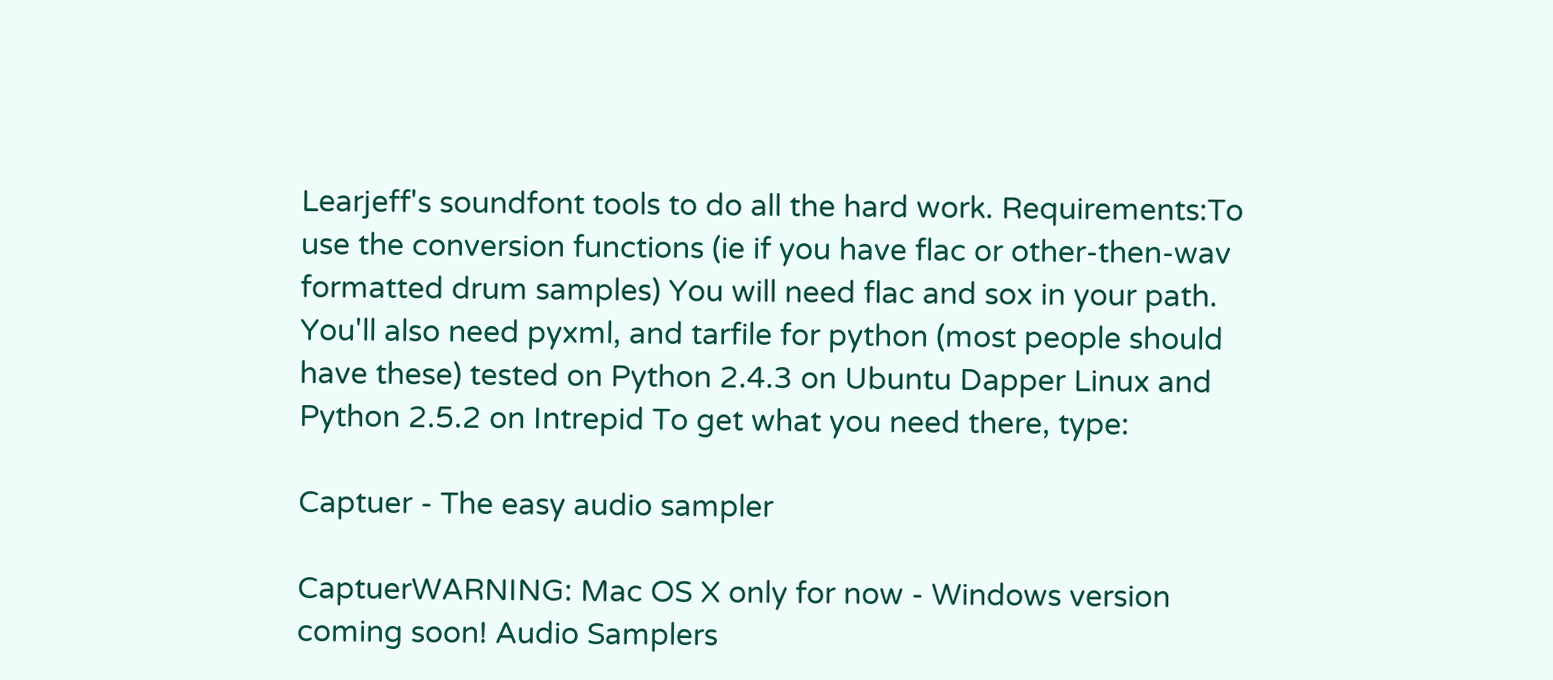Learjeff's soundfont tools to do all the hard work. Requirements:To use the conversion functions (ie if you have flac or other-then-wav formatted drum samples) You will need flac and sox in your path. You'll also need pyxml, and tarfile for python (most people should have these) tested on Python 2.4.3 on Ubuntu Dapper Linux and Python 2.5.2 on Intrepid To get what you need there, type:

Captuer - The easy audio sampler

CaptuerWARNING: Mac OS X only for now - Windows version coming soon! Audio Samplers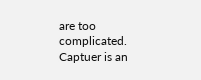are too complicated. Captuer is an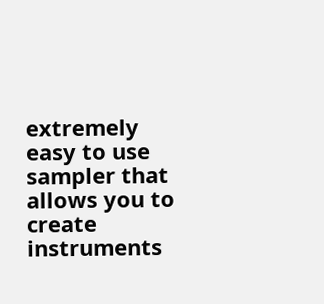extremely easy to use sampler that allows you to create instruments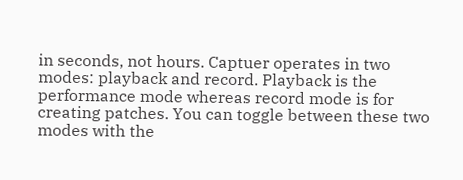in seconds, not hours. Captuer operates in two modes: playback and record. Playback is the performance mode whereas record mode is for creating patches. You can toggle between these two modes with the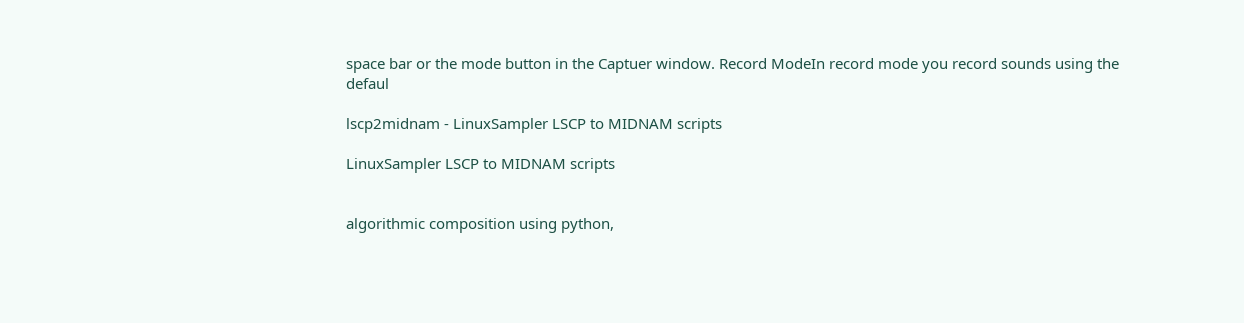space bar or the mode button in the Captuer window. Record ModeIn record mode you record sounds using the defaul

lscp2midnam - LinuxSampler LSCP to MIDNAM scripts

LinuxSampler LSCP to MIDNAM scripts


algorithmic composition using python,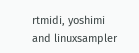rtmidi, yoshimi and linuxsampler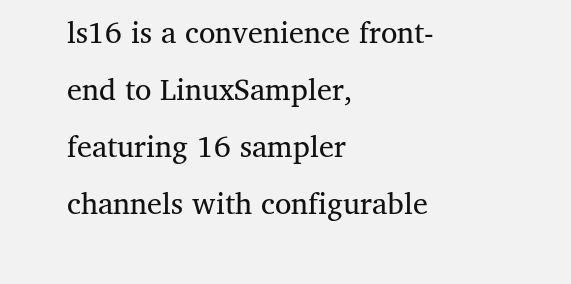ls16 is a convenience front-end to LinuxSampler, featuring 16 sampler channels with configurable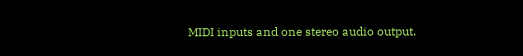MIDI inputs and one stereo audio output.